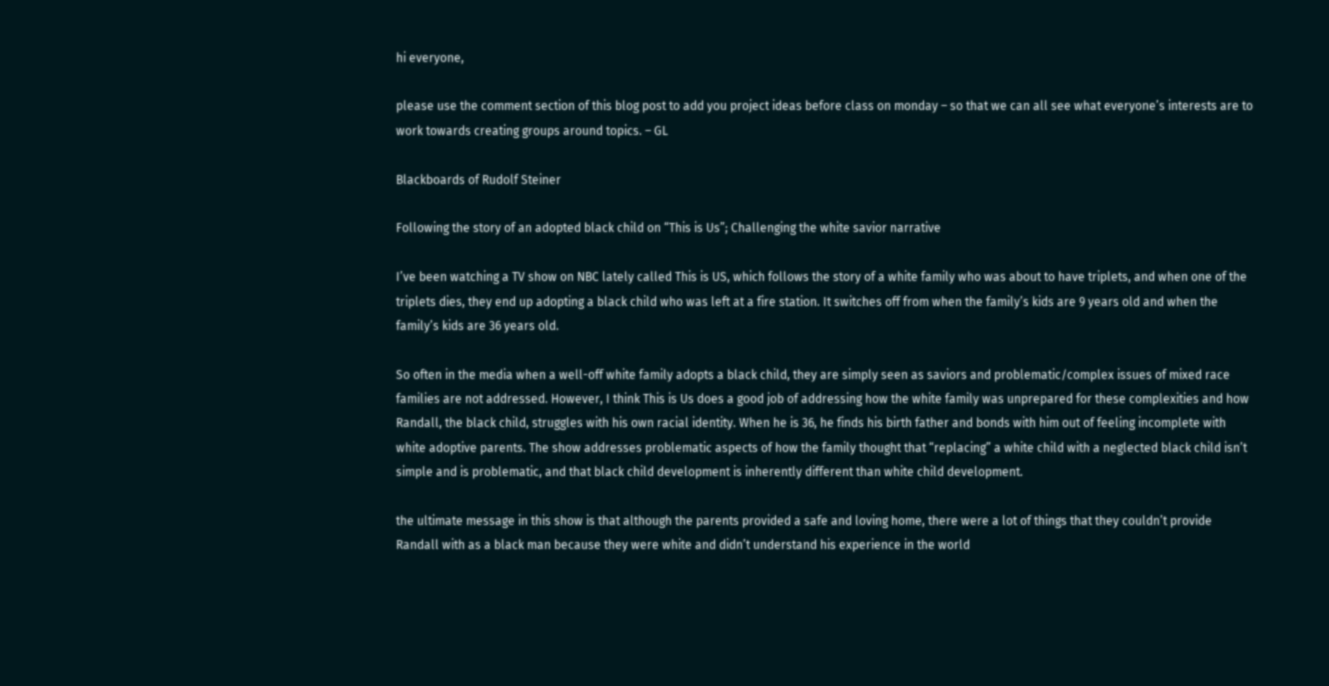hi everyone,

please use the comment section of this blog post to add you project ideas before class on monday – so that we can all see what everyone’s interests are to work towards creating groups around topics. – GL

Blackboards of Rudolf Steiner

Following the story of an adopted black child on “This is Us”; Challenging the white savior narrative

I’ve been watching a TV show on NBC lately called This is US, which follows the story of a white family who was about to have triplets, and when one of the triplets dies, they end up adopting a black child who was left at a fire station. It switches off from when the family’s kids are 9 years old and when the family’s kids are 36 years old.

So often in the media when a well-off white family adopts a black child, they are simply seen as saviors and problematic/complex issues of mixed race families are not addressed. However, I think This is Us does a good job of addressing how the white family was unprepared for these complexities and how Randall, the black child, struggles with his own racial identity. When he is 36, he finds his birth father and bonds with him out of feeling incomplete with white adoptive parents. The show addresses problematic aspects of how the family thought that “replacing” a white child with a neglected black child isn’t simple and is problematic, and that black child development is inherently different than white child development.

the ultimate message in this show is that although the parents provided a safe and loving home, there were a lot of things that they couldn’t provide Randall with as a black man because they were white and didn’t understand his experience in the world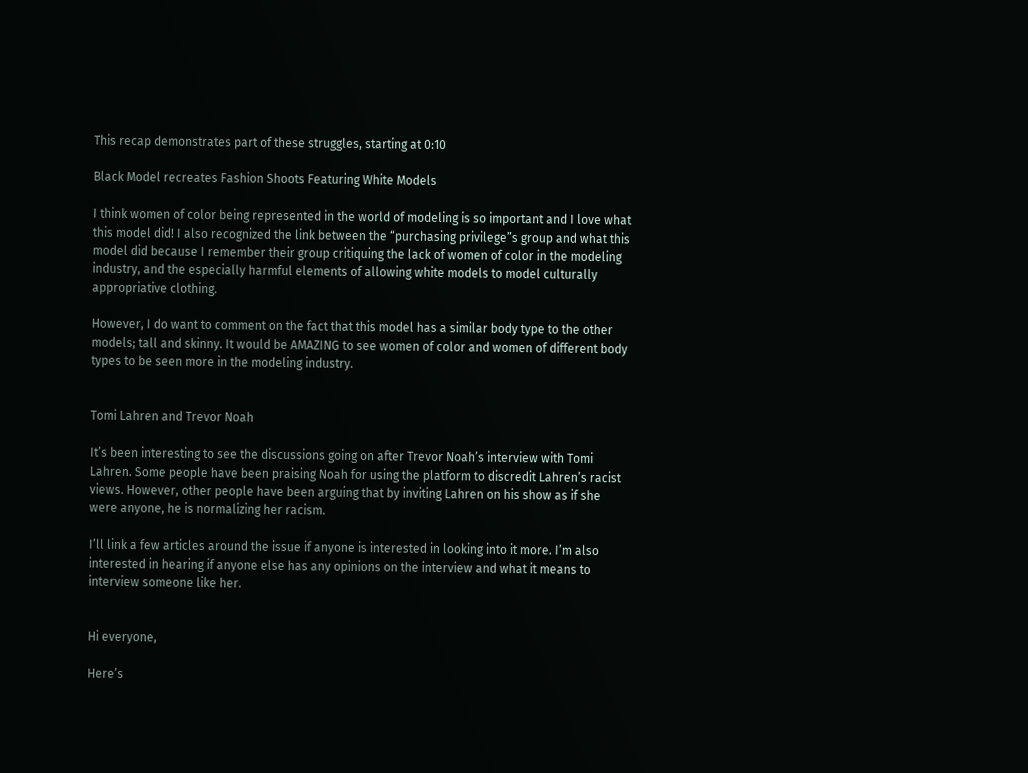This recap demonstrates part of these struggles, starting at 0:10

Black Model recreates Fashion Shoots Featuring White Models

I think women of color being represented in the world of modeling is so important and I love what this model did! I also recognized the link between the “purchasing privilege”s group and what this model did because I remember their group critiquing the lack of women of color in the modeling industry, and the especially harmful elements of allowing white models to model culturally appropriative clothing.

However, I do want to comment on the fact that this model has a similar body type to the other models; tall and skinny. It would be AMAZING to see women of color and women of different body types to be seen more in the modeling industry.


Tomi Lahren and Trevor Noah

It’s been interesting to see the discussions going on after Trevor Noah’s interview with Tomi Lahren. Some people have been praising Noah for using the platform to discredit Lahren’s racist views. However, other people have been arguing that by inviting Lahren on his show as if she were anyone, he is normalizing her racism.

I’ll link a few articles around the issue if anyone is interested in looking into it more. I’m also interested in hearing if anyone else has any opinions on the interview and what it means to interview someone like her.


Hi everyone,

Here’s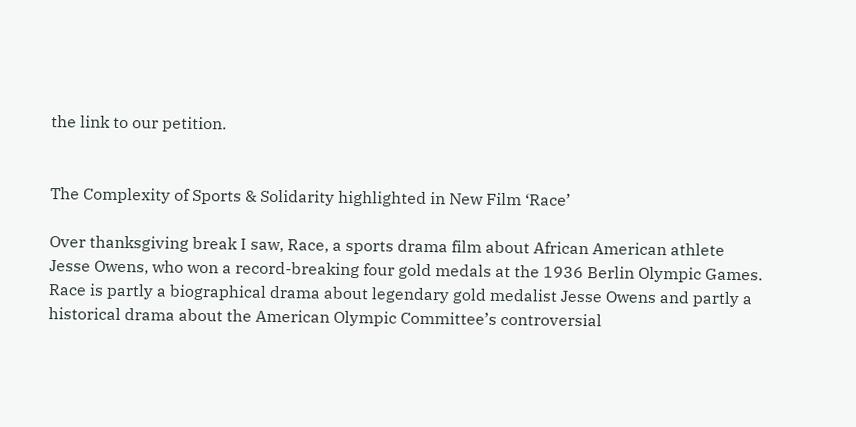the link to our petition.


The Complexity of Sports & Solidarity highlighted in New Film ‘Race’

Over thanksgiving break I saw, Race, a sports drama film about African American athlete Jesse Owens, who won a record-breaking four gold medals at the 1936 Berlin Olympic Games. Race is partly a biographical drama about legendary gold medalist Jesse Owens and partly a historical drama about the American Olympic Committee’s controversial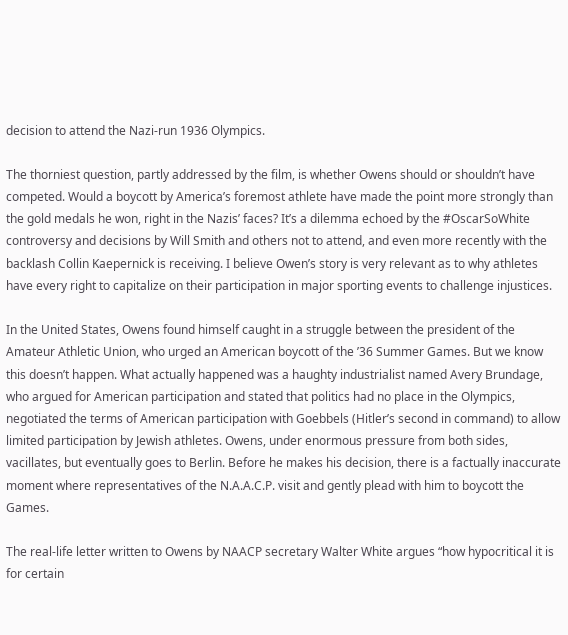decision to attend the Nazi-run 1936 Olympics.

The thorniest question, partly addressed by the film, is whether Owens should or shouldn’t have competed. Would a boycott by America’s foremost athlete have made the point more strongly than the gold medals he won, right in the Nazis’ faces? It’s a dilemma echoed by the #OscarSoWhite controversy and decisions by Will Smith and others not to attend, and even more recently with the backlash Collin Kaepernick is receiving. I believe Owen’s story is very relevant as to why athletes have every right to capitalize on their participation in major sporting events to challenge injustices.

In the United States, Owens found himself caught in a struggle between the president of the Amateur Athletic Union, who urged an American boycott of the ’36 Summer Games. But we know this doesn’t happen. What actually happened was a haughty industrialist named Avery Brundage, who argued for American participation and stated that politics had no place in the Olympics, negotiated the terms of American participation with Goebbels (Hitler’s second in command) to allow limited participation by Jewish athletes. Owens, under enormous pressure from both sides, vacillates, but eventually goes to Berlin. Before he makes his decision, there is a factually inaccurate moment where representatives of the N.A.A.C.P. visit and gently plead with him to boycott the Games.

The real-life letter written to Owens by NAACP secretary Walter White argues “how hypocritical it is for certain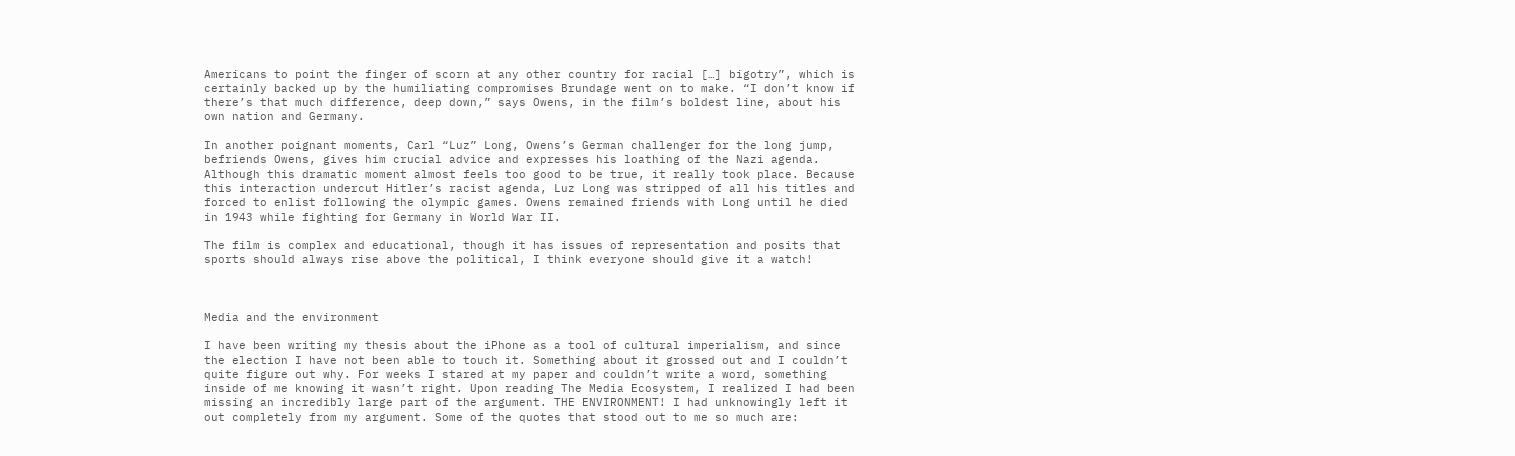Americans to point the finger of scorn at any other country for racial […] bigotry”, which is certainly backed up by the humiliating compromises Brundage went on to make. “I don’t know if there’s that much difference, deep down,” says Owens, in the film’s boldest line, about his own nation and Germany.

In another poignant moments, Carl “Luz” Long, Owens’s German challenger for the long jump, befriends Owens, gives him crucial advice and expresses his loathing of the Nazi agenda. Although this dramatic moment almost feels too good to be true, it really took place. Because this interaction undercut Hitler’s racist agenda, Luz Long was stripped of all his titles and forced to enlist following the olympic games. Owens remained friends with Long until he died in 1943 while fighting for Germany in World War II.

The film is complex and educational, though it has issues of representation and posits that sports should always rise above the political, I think everyone should give it a watch!



Media and the environment

I have been writing my thesis about the iPhone as a tool of cultural imperialism, and since the election I have not been able to touch it. Something about it grossed out and I couldn’t quite figure out why. For weeks I stared at my paper and couldn’t write a word, something inside of me knowing it wasn’t right. Upon reading The Media Ecosystem, I realized I had been missing an incredibly large part of the argument. THE ENVIRONMENT! I had unknowingly left it out completely from my argument. Some of the quotes that stood out to me so much are: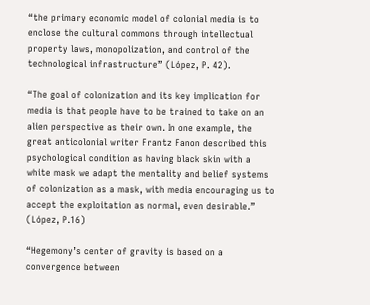“the primary economic model of colonial media is to enclose the cultural commons through intellectual property laws, monopolization, and control of the technological infrastructure” (López, P. 42).

“The goal of colonization and its key implication for media is that people have to be trained to take on an alien perspective as their own. In one example, the great anticolonial writer Frantz Fanon described this psychological condition as having black skin with a white mask we adapt the mentality and belief systems of colonization as a mask, with media encouraging us to accept the exploitation as normal, even desirable.” (López, P.16)

“Hegemony’s center of gravity is based on a convergence between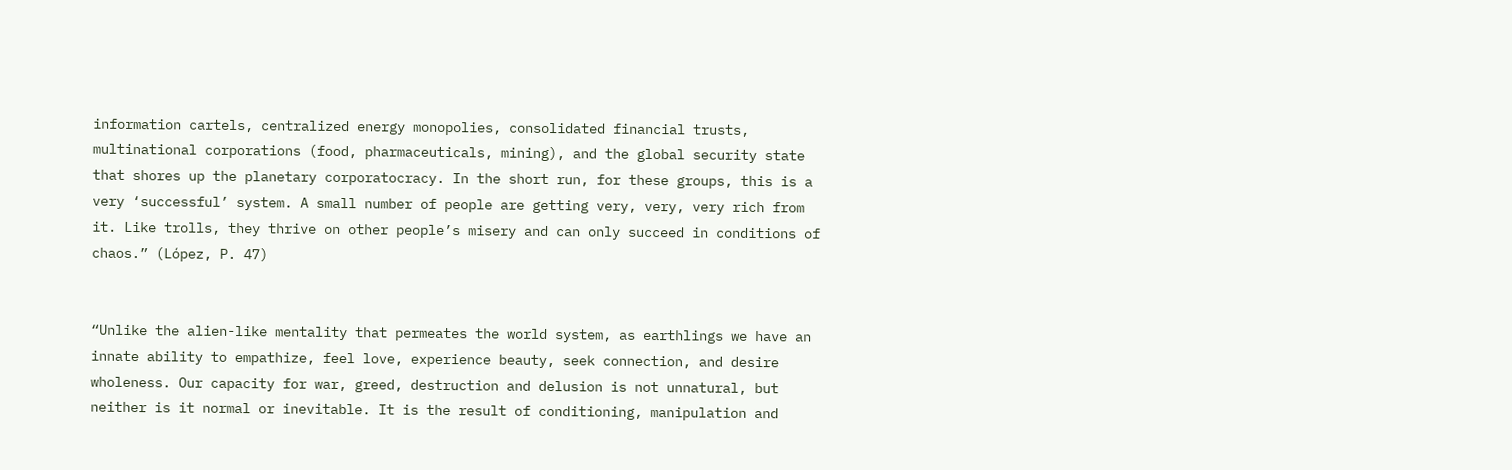information cartels, centralized energy monopolies, consolidated financial trusts, multinational corporations (food, pharmaceuticals, mining), and the global security state that shores up the planetary corporatocracy. In the short run, for these groups, this is a very ‘successful’ system. A small number of people are getting very, very, very rich from it. Like trolls, they thrive on other people’s misery and can only succeed in conditions of chaos.” (López, P. 47)


“Unlike the alien-like mentality that permeates the world system, as earthlings we have an innate ability to empathize, feel love, experience beauty, seek connection, and desire wholeness. Our capacity for war, greed, destruction and delusion is not unnatural, but neither is it normal or inevitable. It is the result of conditioning, manipulation and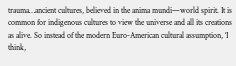trauma…ancient cultures, believed in the anima mundi—world spirit. It is common for indigenous cultures to view the universe and all its creations as alive. So instead of the modern Euro-American cultural assumption, ‘I think,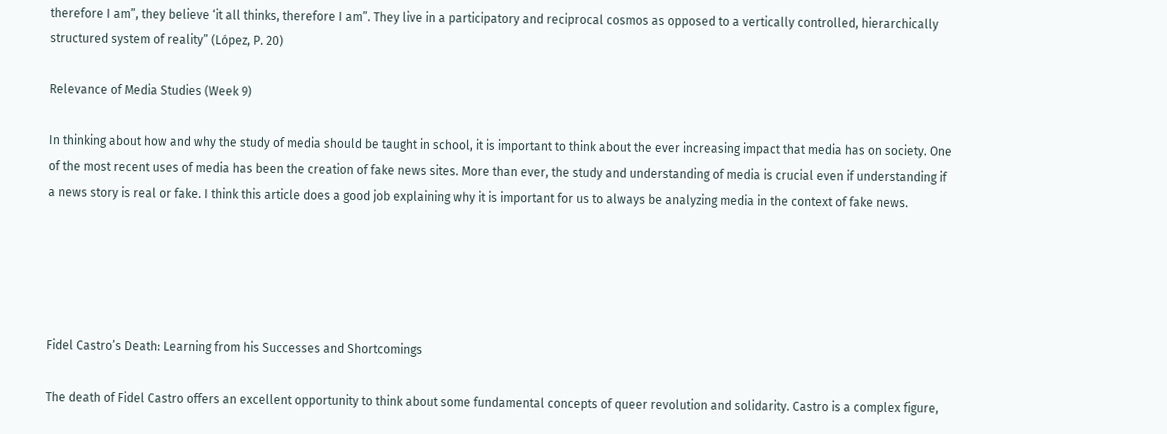therefore I am”, they believe ‘it all thinks, therefore I am”. They live in a participatory and reciprocal cosmos as opposed to a vertically controlled, hierarchically structured system of reality” (López, P. 20)

Relevance of Media Studies (Week 9)

In thinking about how and why the study of media should be taught in school, it is important to think about the ever increasing impact that media has on society. One of the most recent uses of media has been the creation of fake news sites. More than ever, the study and understanding of media is crucial even if understanding if a news story is real or fake. I think this article does a good job explaining why it is important for us to always be analyzing media in the context of fake news.





Fidel Castro’s Death: Learning from his Successes and Shortcomings

The death of Fidel Castro offers an excellent opportunity to think about some fundamental concepts of queer revolution and solidarity. Castro is a complex figure,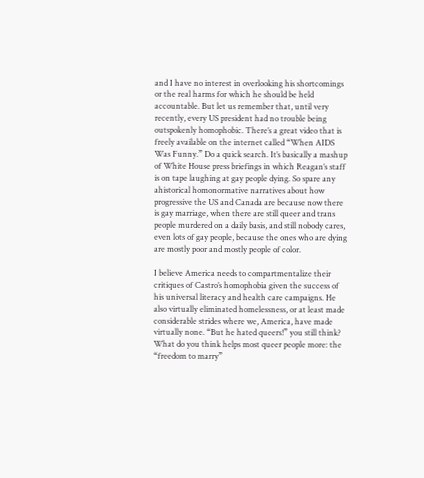and I have no interest in overlooking his shortcomings or the real harms for which he should be held accountable. But let us remember that, until very recently, every US president had no trouble being outspokenly homophobic. There’s a great video that is freely available on the internet called “When AIDS Was Funny.” Do a quick search. It’s basically a mashup of White House press briefings in which Reagan’s staff is on tape laughing at gay people dying. So spare any ahistorical homonormative narratives about how progressive the US and Canada are because now there is gay marriage, when there are still queer and trans people murdered on a daily basis, and still nobody cares, even lots of gay people, because the ones who are dying are mostly poor and mostly people of color.

I believe America needs to compartmentalize their critiques of Castro’s homophobia given the success of his universal literacy and health care campaigns. He also virtually eliminated homelessness, or at least made considerable strides where we, America, have made virtually none. “But he hated queers!” you still think? What do you think helps most queer people more: the “freedom to marry”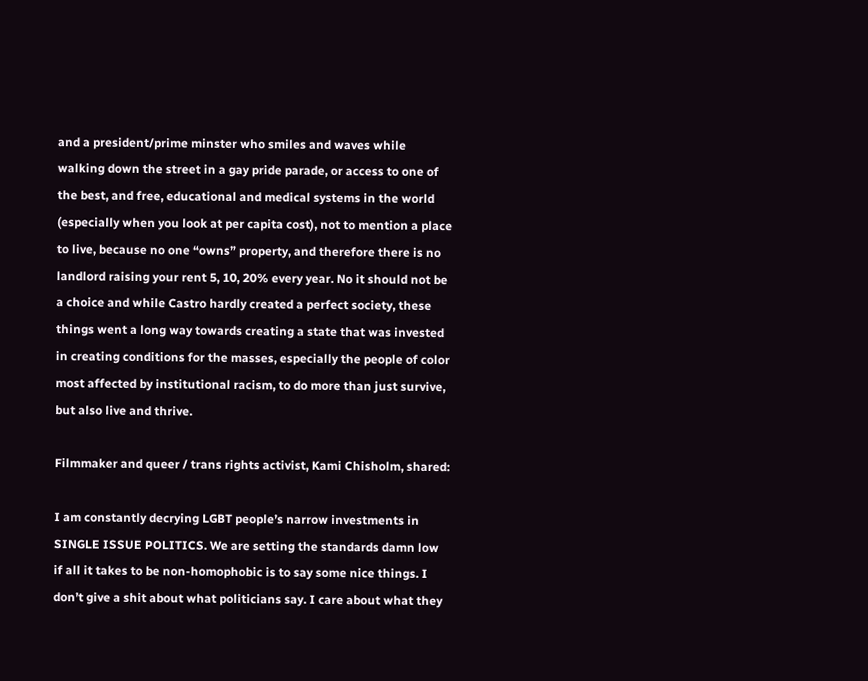and a president/prime minster who smiles and waves while walking down the street in a gay pride parade, or access to one of the best, and free, educational and medical systems in the world (especially when you look at per capita cost), not to mention a place to live, because no one “owns” property, and therefore there is no landlord raising your rent 5, 10, 20% every year. No it should not be a choice and while Castro hardly created a perfect society, these things went a long way towards creating a state that was invested in creating conditions for the masses, especially the people of color most affected by institutional racism, to do more than just survive, but also live and thrive.

Filmmaker and queer / trans rights activist, Kami Chisholm, shared:

I am constantly decrying LGBT people’s narrow investments in SINGLE ISSUE POLITICS. We are setting the standards damn low if all it takes to be non-homophobic is to say some nice things. I don’t give a shit about what politicians say. I care about what they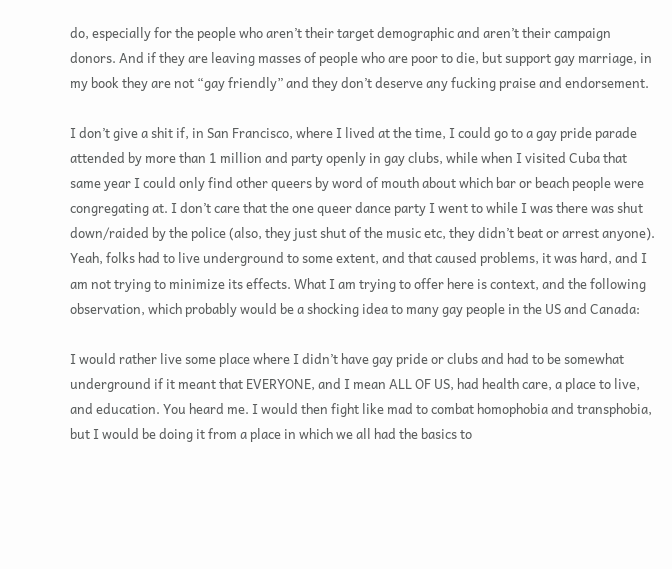do, especially for the people who aren’t their target demographic and aren’t their campaign donors. And if they are leaving masses of people who are poor to die, but support gay marriage, in my book they are not “gay friendly” and they don’t deserve any fucking praise and endorsement.

I don’t give a shit if, in San Francisco, where I lived at the time, I could go to a gay pride parade attended by more than 1 million and party openly in gay clubs, while when I visited Cuba that same year I could only find other queers by word of mouth about which bar or beach people were congregating at. I don’t care that the one queer dance party I went to while I was there was shut down/raided by the police (also, they just shut of the music etc, they didn’t beat or arrest anyone). Yeah, folks had to live underground to some extent, and that caused problems, it was hard, and I am not trying to minimize its effects. What I am trying to offer here is context, and the following observation, which probably would be a shocking idea to many gay people in the US and Canada:

I would rather live some place where I didn’t have gay pride or clubs and had to be somewhat underground if it meant that EVERYONE, and I mean ALL OF US, had health care, a place to live, and education. You heard me. I would then fight like mad to combat homophobia and transphobia, but I would be doing it from a place in which we all had the basics to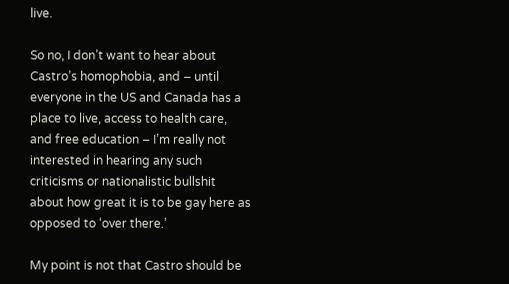live.

So no, I don’t want to hear about Castro’s homophobia, and – until everyone in the US and Canada has a place to live, access to health care, and free education – I’m really not interested in hearing any such criticisms or nationalistic bullshit about how great it is to be gay here as opposed to ‘over there.’

My point is not that Castro should be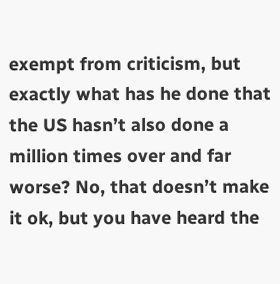exempt from criticism, but exactly what has he done that the US hasn’t also done a million times over and far worse? No, that doesn’t make it ok, but you have heard the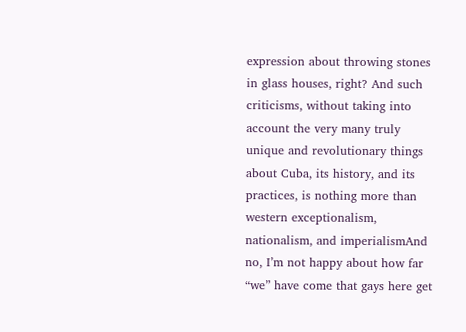expression about throwing stones in glass houses, right? And such criticisms, without taking into account the very many truly unique and revolutionary things about Cuba, its history, and its practices, is nothing more than western exceptionalism, nationalism, and imperialismAnd no, I’m not happy about how far “we” have come that gays here get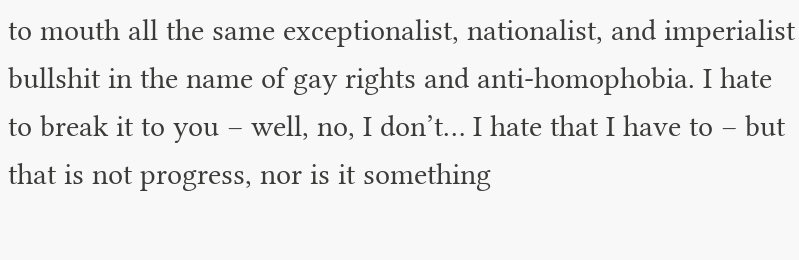to mouth all the same exceptionalist, nationalist, and imperialist bullshit in the name of gay rights and anti-homophobia. I hate to break it to you – well, no, I don’t… I hate that I have to – but that is not progress, nor is it something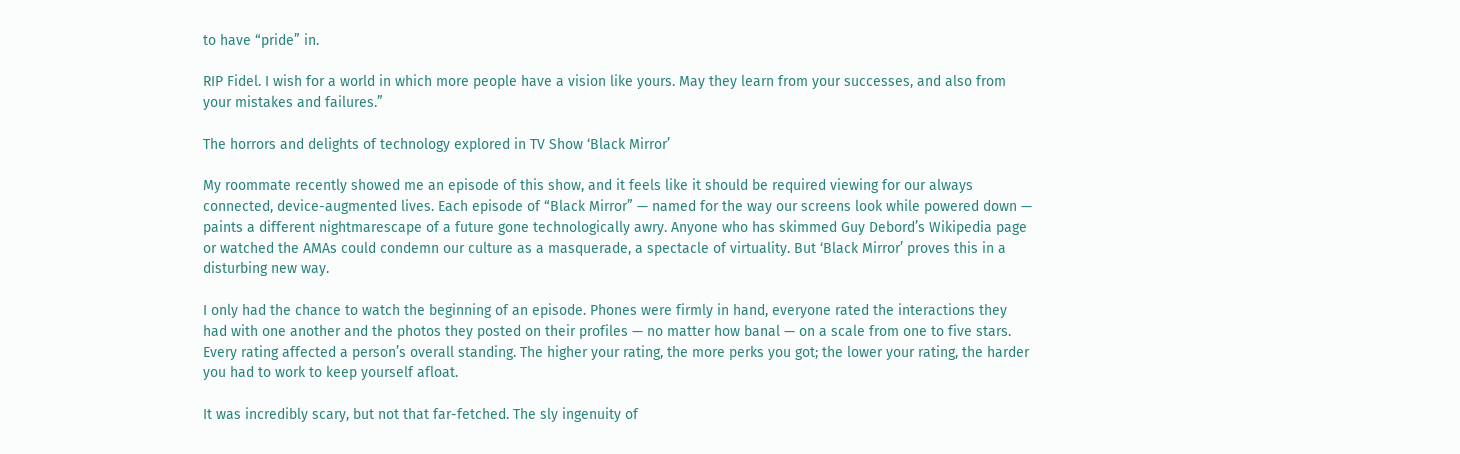to have “pride” in.

RIP Fidel. I wish for a world in which more people have a vision like yours. May they learn from your successes, and also from your mistakes and failures.”

The horrors and delights of technology explored in TV Show ‘Black Mirror’

My roommate recently showed me an episode of this show, and it feels like it should be required viewing for our always connected, device-augmented lives. Each episode of “Black Mirror” — named for the way our screens look while powered down — paints a different nightmarescape of a future gone technologically awry. Anyone who has skimmed Guy Debord’s Wikipedia page or watched the AMAs could condemn our culture as a masquerade, a spectacle of virtuality. But ‘Black Mirror’ proves this in a disturbing new way.

I only had the chance to watch the beginning of an episode. Phones were firmly in hand, everyone rated the interactions they had with one another and the photos they posted on their profiles — no matter how banal — on a scale from one to five stars. Every rating affected a person’s overall standing. The higher your rating, the more perks you got; the lower your rating, the harder you had to work to keep yourself afloat.

It was incredibly scary, but not that far-fetched. The sly ingenuity of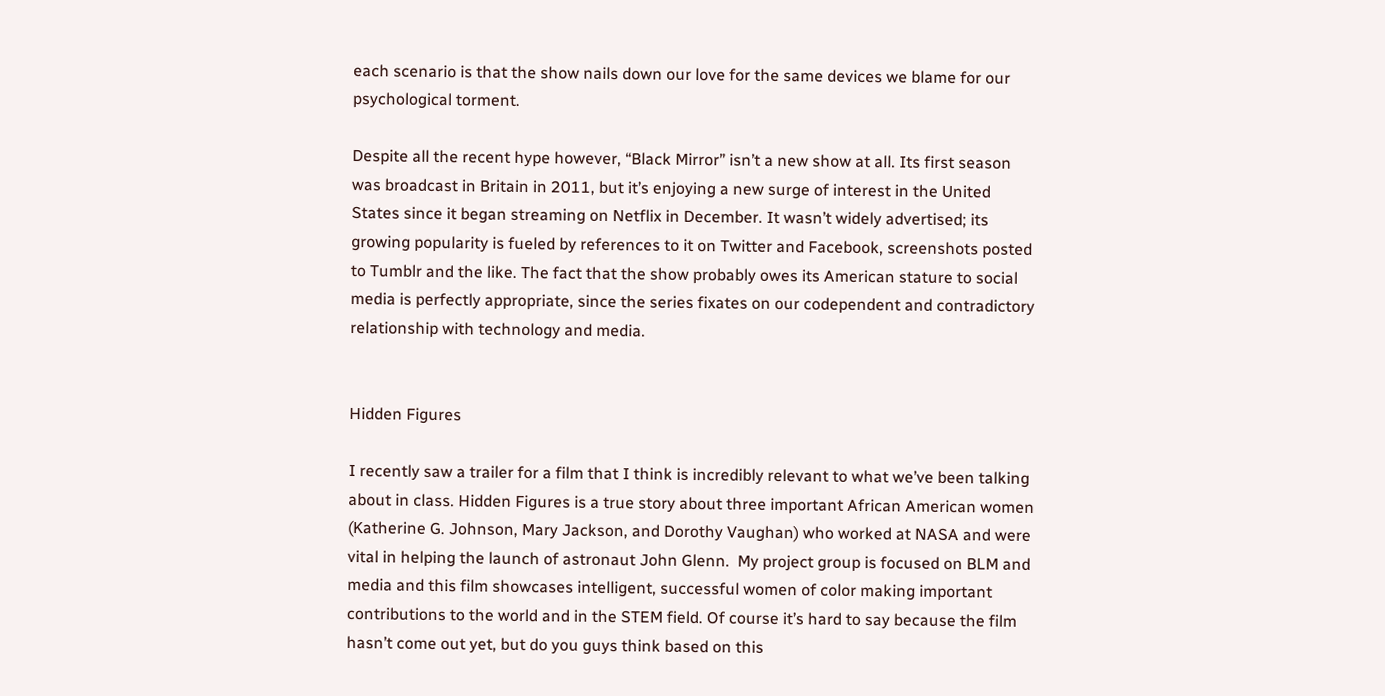each scenario is that the show nails down our love for the same devices we blame for our psychological torment.

Despite all the recent hype however, “Black Mirror” isn’t a new show at all. Its first season was broadcast in Britain in 2011, but it’s enjoying a new surge of interest in the United States since it began streaming on Netflix in December. It wasn’t widely advertised; its growing popularity is fueled by references to it on Twitter and Facebook, screenshots posted to Tumblr and the like. The fact that the show probably owes its American stature to social media is perfectly appropriate, since the series fixates on our codependent and contradictory relationship with technology and media.


Hidden Figures

I recently saw a trailer for a film that I think is incredibly relevant to what we’ve been talking about in class. Hidden Figures is a true story about three important African American women (Katherine G. Johnson, Mary Jackson, and Dorothy Vaughan) who worked at NASA and were vital in helping the launch of astronaut John Glenn.  My project group is focused on BLM and media and this film showcases intelligent, successful women of color making important contributions to the world and in the STEM field. Of course it’s hard to say because the film hasn’t come out yet, but do you guys think based on this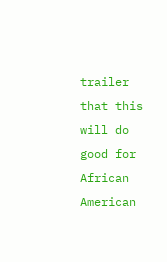trailer that this will do good for African American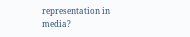representation in media?